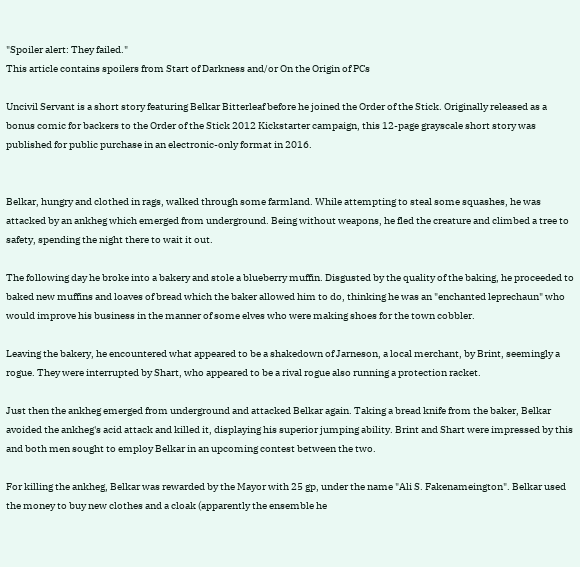"Spoiler alert: They failed."
This article contains spoilers from Start of Darkness and/or On the Origin of PCs

Uncivil Servant is a short story featuring Belkar Bitterleaf before he joined the Order of the Stick. Originally released as a bonus comic for backers to the Order of the Stick 2012 Kickstarter campaign, this 12-page grayscale short story was published for public purchase in an electronic-only format in 2016.


Belkar, hungry and clothed in rags, walked through some farmland. While attempting to steal some squashes, he was attacked by an ankheg which emerged from underground. Being without weapons, he fled the creature and climbed a tree to safety, spending the night there to wait it out.

The following day he broke into a bakery and stole a blueberry muffin. Disgusted by the quality of the baking, he proceeded to baked new muffins and loaves of bread which the baker allowed him to do, thinking he was an "enchanted leprechaun" who would improve his business in the manner of some elves who were making shoes for the town cobbler.

Leaving the bakery, he encountered what appeared to be a shakedown of Jarneson, a local merchant, by Brint, seemingly a rogue. They were interrupted by Shart, who appeared to be a rival rogue also running a protection racket.

Just then the ankheg emerged from underground and attacked Belkar again. Taking a bread knife from the baker, Belkar avoided the ankheg's acid attack and killed it, displaying his superior jumping ability. Brint and Shart were impressed by this and both men sought to employ Belkar in an upcoming contest between the two.

For killing the ankheg, Belkar was rewarded by the Mayor with 25 gp, under the name "Ali S. Fakenameington". Belkar used the money to buy new clothes and a cloak (apparently the ensemble he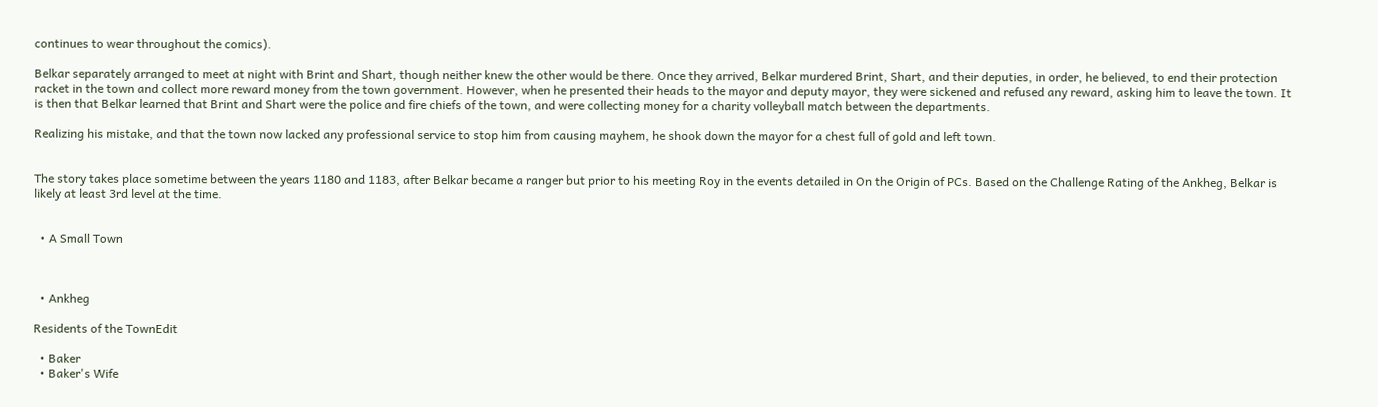continues to wear throughout the comics).

Belkar separately arranged to meet at night with Brint and Shart, though neither knew the other would be there. Once they arrived, Belkar murdered Brint, Shart, and their deputies, in order, he believed, to end their protection racket in the town and collect more reward money from the town government. However, when he presented their heads to the mayor and deputy mayor, they were sickened and refused any reward, asking him to leave the town. It is then that Belkar learned that Brint and Shart were the police and fire chiefs of the town, and were collecting money for a charity volleyball match between the departments.

Realizing his mistake, and that the town now lacked any professional service to stop him from causing mayhem, he shook down the mayor for a chest full of gold and left town.


The story takes place sometime between the years 1180 and 1183, after Belkar became a ranger but prior to his meeting Roy in the events detailed in On the Origin of PCs. Based on the Challenge Rating of the Ankheg, Belkar is likely at least 3rd level at the time.


  • A Small Town



  • Ankheg

Residents of the TownEdit

  • Baker
  • Baker's Wife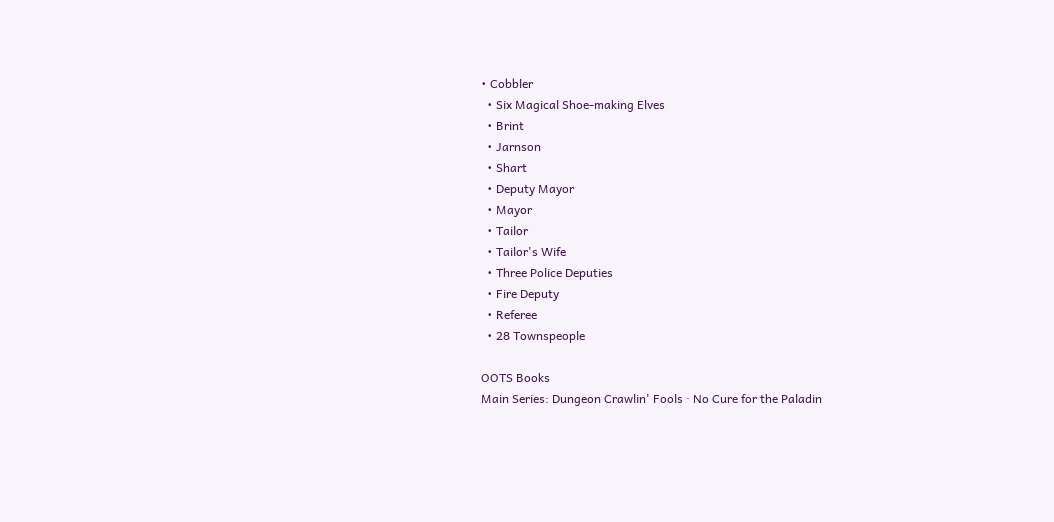• Cobbler
  • Six Magical Shoe-making Elves
  • Brint
  • Jarnson
  • Shart
  • Deputy Mayor
  • Mayor
  • Tailor
  • Tailor's Wife
  • Three Police Deputies
  • Fire Deputy
  • Referee
  • 28 Townspeople

OOTS Books
Main Series: Dungeon Crawlin' Fools · No Cure for the Paladin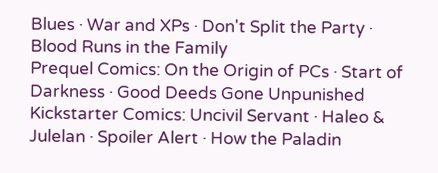Blues · War and XPs · Don't Split the Party · Blood Runs in the Family
Prequel Comics: On the Origin of PCs · Start of Darkness · Good Deeds Gone Unpunished
Kickstarter Comics: Uncivil Servant · Haleo & Julelan · Spoiler Alert · How the Paladin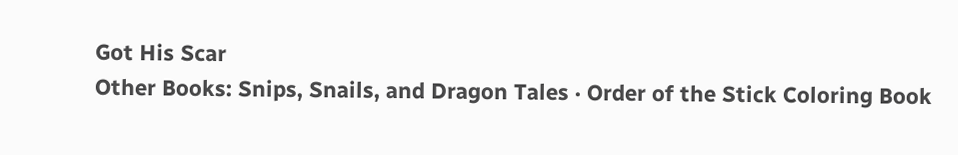Got His Scar
Other Books: Snips, Snails, and Dragon Tales · Order of the Stick Coloring Book